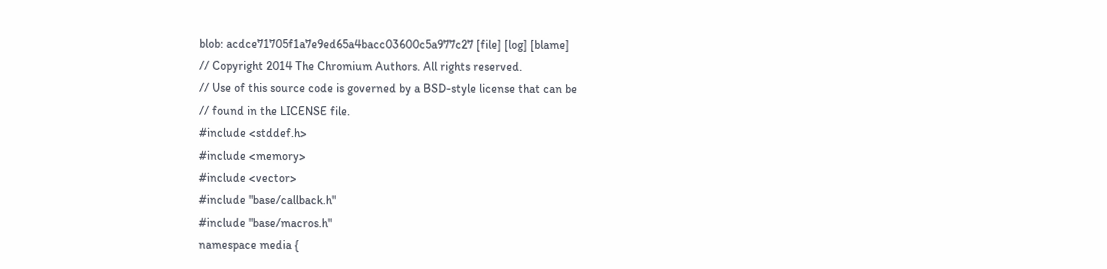blob: acdce71705f1a7e9ed65a4bacc03600c5a977c27 [file] [log] [blame]
// Copyright 2014 The Chromium Authors. All rights reserved.
// Use of this source code is governed by a BSD-style license that can be
// found in the LICENSE file.
#include <stddef.h>
#include <memory>
#include <vector>
#include "base/callback.h"
#include "base/macros.h"
namespace media {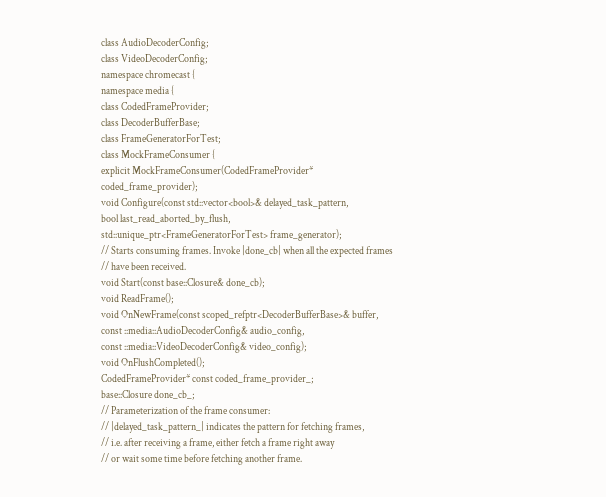class AudioDecoderConfig;
class VideoDecoderConfig;
namespace chromecast {
namespace media {
class CodedFrameProvider;
class DecoderBufferBase;
class FrameGeneratorForTest;
class MockFrameConsumer {
explicit MockFrameConsumer(CodedFrameProvider* coded_frame_provider);
void Configure(const std::vector<bool>& delayed_task_pattern,
bool last_read_aborted_by_flush,
std::unique_ptr<FrameGeneratorForTest> frame_generator);
// Starts consuming frames. Invoke |done_cb| when all the expected frames
// have been received.
void Start(const base::Closure& done_cb);
void ReadFrame();
void OnNewFrame(const scoped_refptr<DecoderBufferBase>& buffer,
const ::media::AudioDecoderConfig& audio_config,
const ::media::VideoDecoderConfig& video_config);
void OnFlushCompleted();
CodedFrameProvider* const coded_frame_provider_;
base::Closure done_cb_;
// Parameterization of the frame consumer:
// |delayed_task_pattern_| indicates the pattern for fetching frames,
// i.e. after receiving a frame, either fetch a frame right away
// or wait some time before fetching another frame.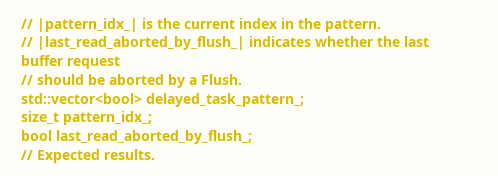// |pattern_idx_| is the current index in the pattern.
// |last_read_aborted_by_flush_| indicates whether the last buffer request
// should be aborted by a Flush.
std::vector<bool> delayed_task_pattern_;
size_t pattern_idx_;
bool last_read_aborted_by_flush_;
// Expected results.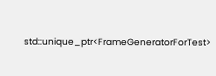std::unique_ptr<FrameGeneratorForTest>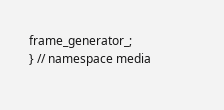frame_generator_;
} // namespace media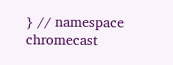} // namespace chromecast